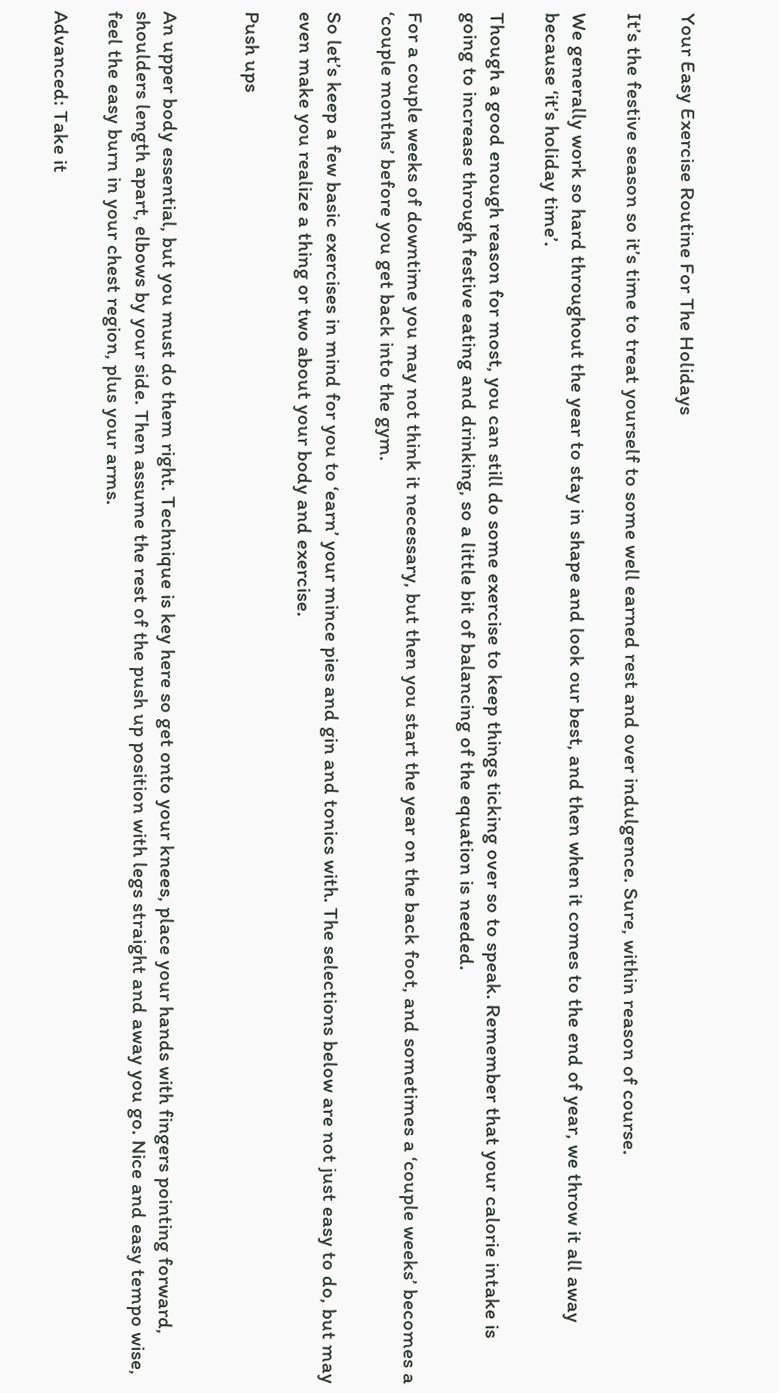Your Easy Exercise Routine For The Holidays

It’s the festive season so it’s time to treat yourself to some well earned rest and over indulgence. Sure, within reason of course.

We generally work so hard throughout the year to stay in shape and look our best, and then when it comes to the end of year, we throw it all away because ‘it’s holiday time’.

Though a good enough reason for most, you can still do some exercise to keep things ticking over so to speak. Remember that your calorie intake is going to increase through festive eating and drinking, so a little bit of balancing of the equation is needed.

For a couple weeks of downtime you may not think it necessary, but then you start the year on the back foot, and sometimes a ‘couple weeks’ becomes a ‘couple months’ before you get back into the gym.

So let’s keep a few basic exercises in mind for you to ‘earn’ your mince pies and gin and tonics with. The selections below are not just easy to do, but may even make you realize a thing or two about your body and exercise.

Push ups


An upper body essential, but you must do them right. Technique is key here so get onto your knees, place your hands with fingers pointing forward, shoulders length apart, elbows by your side. Then assume the rest of the push up position with legs straight and away you go. Nice and easy tempo wise, feel the easy burn in your chest region, plus your arms.

Advanced: Take it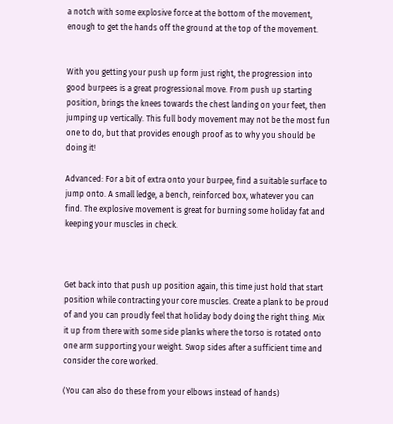a notch with some explosive force at the bottom of the movement, enough to get the hands off the ground at the top of the movement.


With you getting your push up form just right, the progression into good burpees is a great progressional move. From push up starting position, brings the knees towards the chest landing on your feet, then jumping up vertically. This full body movement may not be the most fun one to do, but that provides enough proof as to why you should be doing it!

Advanced: For a bit of extra onto your burpee, find a suitable surface to jump onto. A small ledge, a bench, reinforced box, whatever you can find. The explosive movement is great for burning some holiday fat and keeping your muscles in check.



Get back into that push up position again, this time just hold that start position while contracting your core muscles. Create a plank to be proud of and you can proudly feel that holiday body doing the right thing. Mix it up from there with some side planks where the torso is rotated onto one arm supporting your weight. Swop sides after a sufficient time and consider the core worked.

(You can also do these from your elbows instead of hands)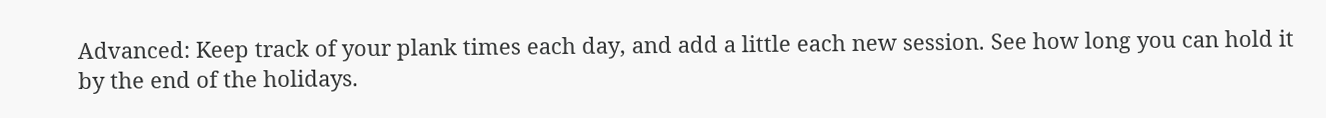Advanced: Keep track of your plank times each day, and add a little each new session. See how long you can hold it by the end of the holidays.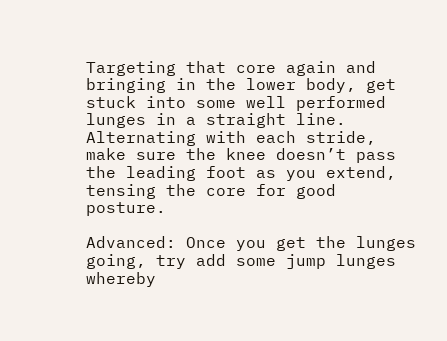Targeting that core again and bringing in the lower body, get stuck into some well performed lunges in a straight line. Alternating with each stride, make sure the knee doesn’t pass the leading foot as you extend, tensing the core for good posture.

Advanced: Once you get the lunges going, try add some jump lunges whereby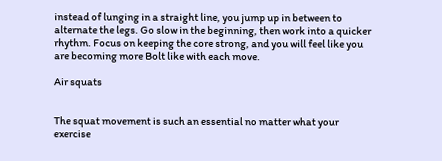instead of lunging in a straight line, you jump up in between to alternate the legs. Go slow in the beginning, then work into a quicker rhythm. Focus on keeping the core strong, and you will feel like you are becoming more Bolt like with each move.

Air squats


The squat movement is such an essential no matter what your exercise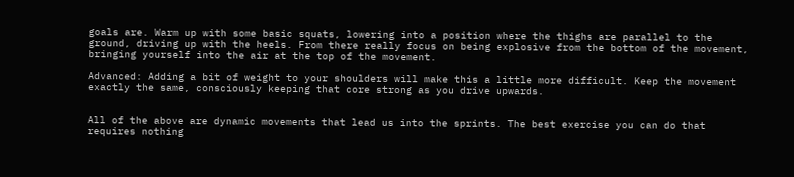goals are. Warm up with some basic squats, lowering into a position where the thighs are parallel to the ground, driving up with the heels. From there really focus on being explosive from the bottom of the movement, bringing yourself into the air at the top of the movement.

Advanced: Adding a bit of weight to your shoulders will make this a little more difficult. Keep the movement exactly the same, consciously keeping that core strong as you drive upwards.


All of the above are dynamic movements that lead us into the sprints. The best exercise you can do that requires nothing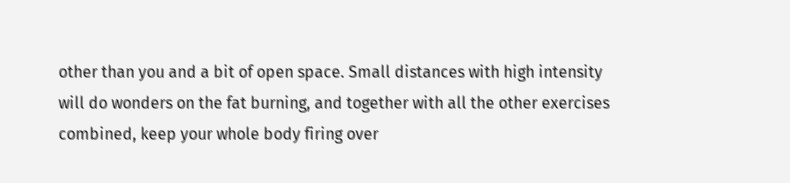other than you and a bit of open space. Small distances with high intensity will do wonders on the fat burning, and together with all the other exercises combined, keep your whole body firing over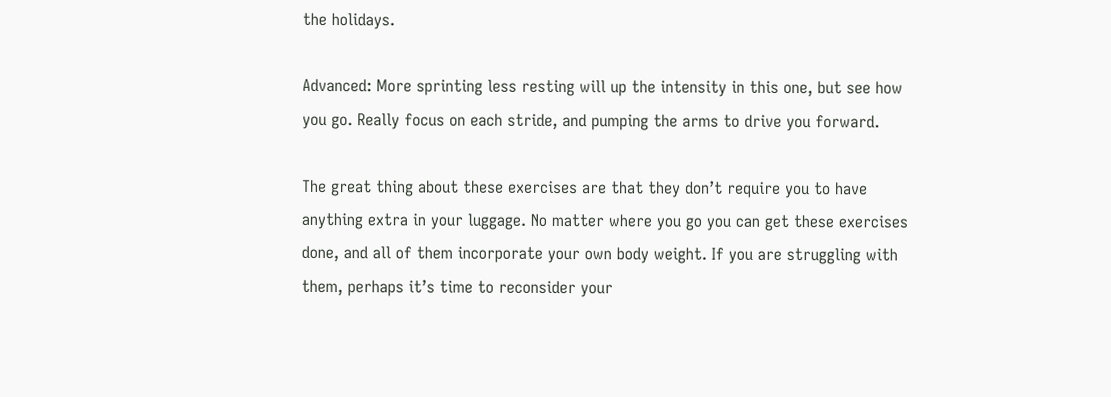the holidays.

Advanced: More sprinting less resting will up the intensity in this one, but see how you go. Really focus on each stride, and pumping the arms to drive you forward.

The great thing about these exercises are that they don’t require you to have anything extra in your luggage. No matter where you go you can get these exercises done, and all of them incorporate your own body weight. If you are struggling with them, perhaps it’s time to reconsider your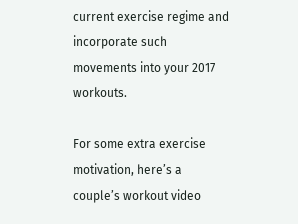current exercise regime and incorporate such movements into your 2017 workouts.

For some extra exercise motivation, here’s a couple’s workout video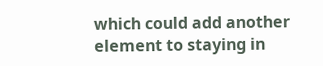which could add another element to staying in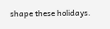shape these holidays.